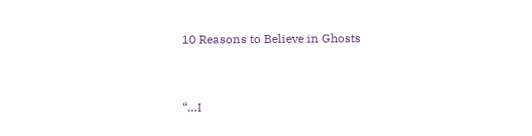10 Reasons to Believe in Ghosts


“…I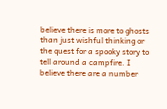believe there is more to ghosts than just wishful thinking or the quest for a spooky story to tell around a campfire. I believe there are a number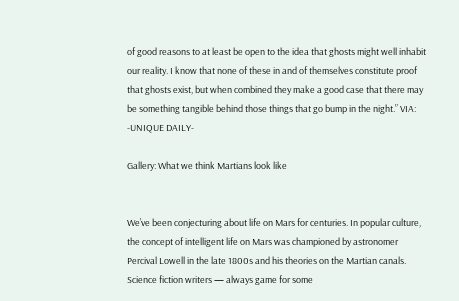of good reasons to at least be open to the idea that ghosts might well inhabit our reality. I know that none of these in and of themselves constitute proof that ghosts exist, but when combined they make a good case that there may be something tangible behind those things that go bump in the night.” VIA: -UNIQUE DAILY-

Gallery: What we think Martians look like


We’ve been conjecturing about life on Mars for centuries. In popular culture, the concept of intelligent life on Mars was championed by astronomer Percival Lowell in the late 1800s and his theories on the Martian canals. Science fiction writers — always game for some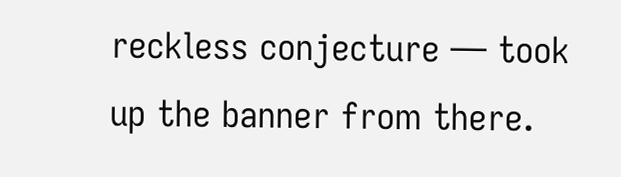reckless conjecture — took up the banner from there.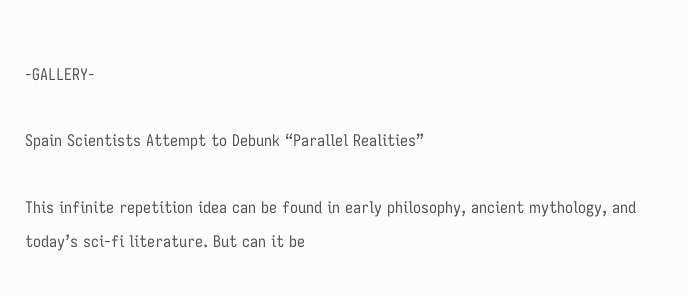-GALLERY-

Spain Scientists Attempt to Debunk “Parallel Realities”

This infinite repetition idea can be found in early philosophy, ancient mythology, and today’s sci-fi literature. But can it be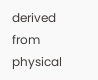derived from physical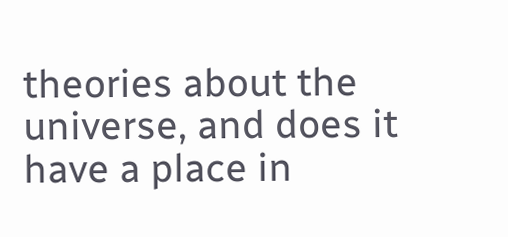theories about the universe, and does it have a place in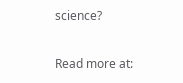science?

Read more at: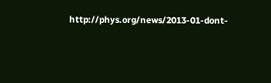http://phys.org/news/2013-01-dont-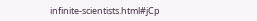infinite-scientists.html#jCp